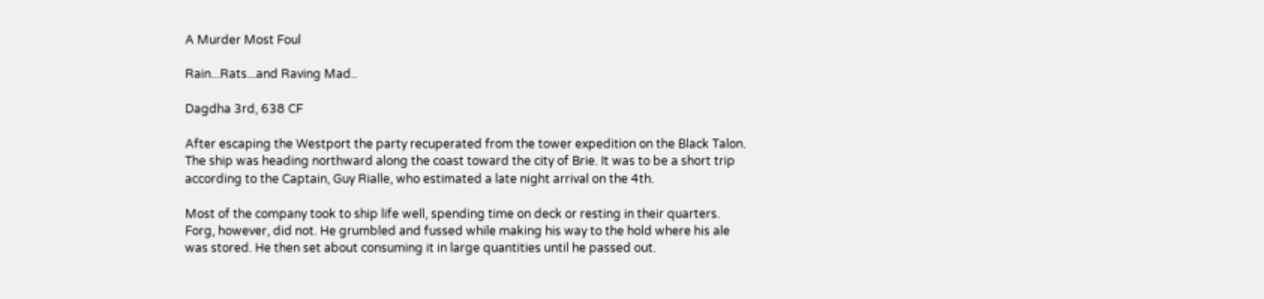A Murder Most Foul

Rain...Rats...and Raving Mad..

Dagdha 3rd, 638 CF

After escaping the Westport the party recuperated from the tower expedition on the Black Talon. The ship was heading northward along the coast toward the city of Brie. It was to be a short trip according to the Captain, Guy Rialle, who estimated a late night arrival on the 4th.

Most of the company took to ship life well, spending time on deck or resting in their quarters. Forg, however, did not. He grumbled and fussed while making his way to the hold where his ale was stored. He then set about consuming it in large quantities until he passed out.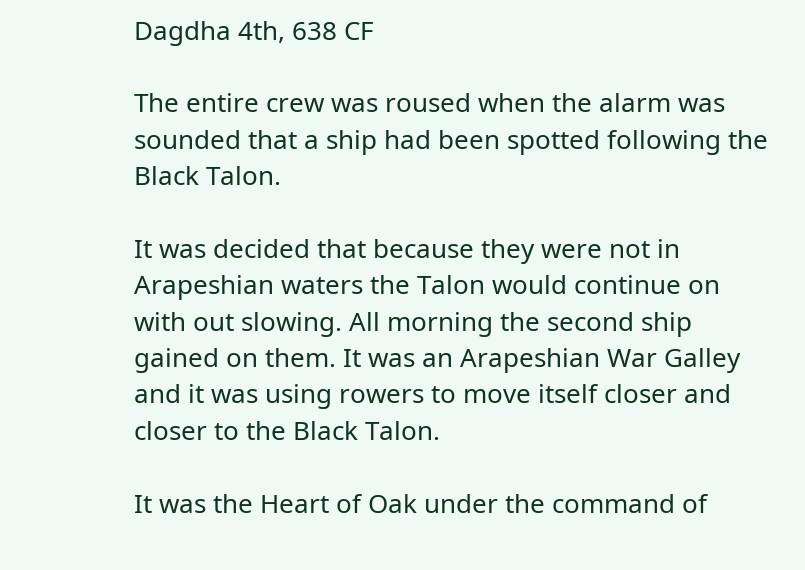Dagdha 4th, 638 CF

The entire crew was roused when the alarm was sounded that a ship had been spotted following the Black Talon.

It was decided that because they were not in Arapeshian waters the Talon would continue on with out slowing. All morning the second ship gained on them. It was an Arapeshian War Galley and it was using rowers to move itself closer and closer to the Black Talon.

It was the Heart of Oak under the command of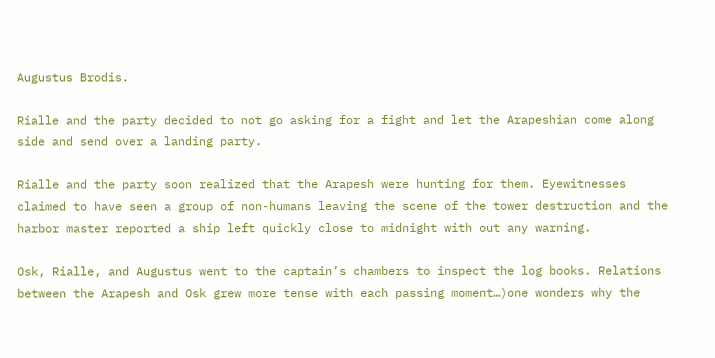Augustus Brodis.

Rialle and the party decided to not go asking for a fight and let the Arapeshian come along side and send over a landing party.

Rialle and the party soon realized that the Arapesh were hunting for them. Eyewitnesses claimed to have seen a group of non-humans leaving the scene of the tower destruction and the harbor master reported a ship left quickly close to midnight with out any warning.

Osk, Rialle, and Augustus went to the captain’s chambers to inspect the log books. Relations between the Arapesh and Osk grew more tense with each passing moment…)one wonders why the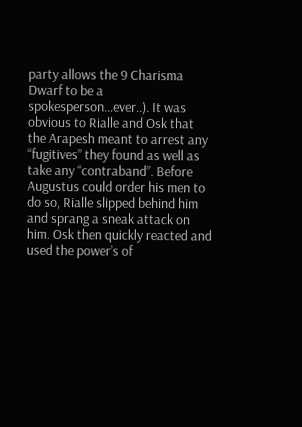party allows the 9 Charisma Dwarf to be a spokesperson…ever..). It was obvious to Rialle and Osk that the Arapesh meant to arrest any “fugitives” they found as well as take any “contraband”. Before Augustus could order his men to do so, Rialle slipped behind him and sprang a sneak attack on him. Osk then quickly reacted and used the power’s of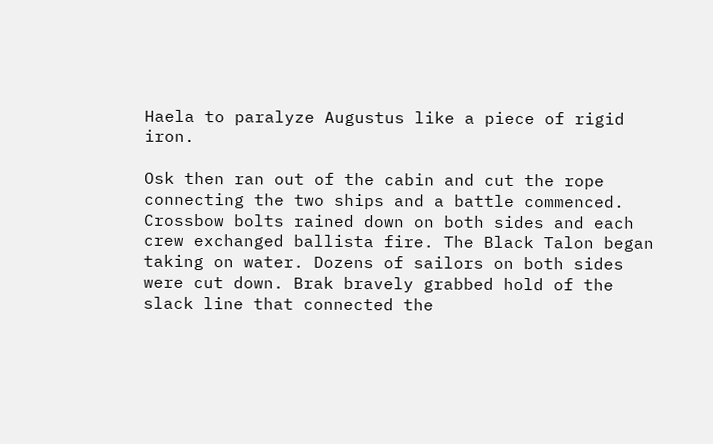Haela to paralyze Augustus like a piece of rigid iron.

Osk then ran out of the cabin and cut the rope connecting the two ships and a battle commenced. Crossbow bolts rained down on both sides and each crew exchanged ballista fire. The Black Talon began taking on water. Dozens of sailors on both sides were cut down. Brak bravely grabbed hold of the slack line that connected the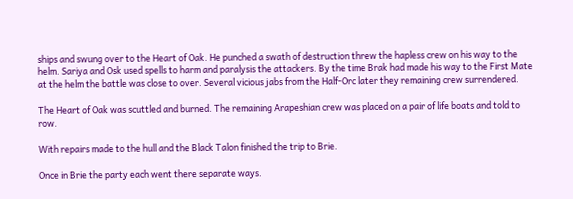ships and swung over to the Heart of Oak. He punched a swath of destruction threw the hapless crew on his way to the helm. Sariya and Osk used spells to harm and paralysis the attackers. By the time Brak had made his way to the First Mate at the helm the battle was close to over. Several vicious jabs from the Half-Orc later they remaining crew surrendered.

The Heart of Oak was scuttled and burned. The remaining Arapeshian crew was placed on a pair of life boats and told to row.

With repairs made to the hull and the Black Talon finished the trip to Brie.

Once in Brie the party each went there separate ways.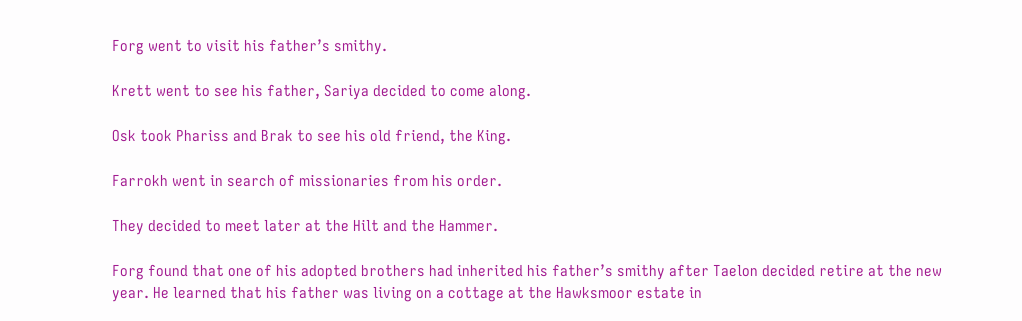Forg went to visit his father’s smithy.

Krett went to see his father, Sariya decided to come along.

Osk took Phariss and Brak to see his old friend, the King.

Farrokh went in search of missionaries from his order.

They decided to meet later at the Hilt and the Hammer.

Forg found that one of his adopted brothers had inherited his father’s smithy after Taelon decided retire at the new year. He learned that his father was living on a cottage at the Hawksmoor estate in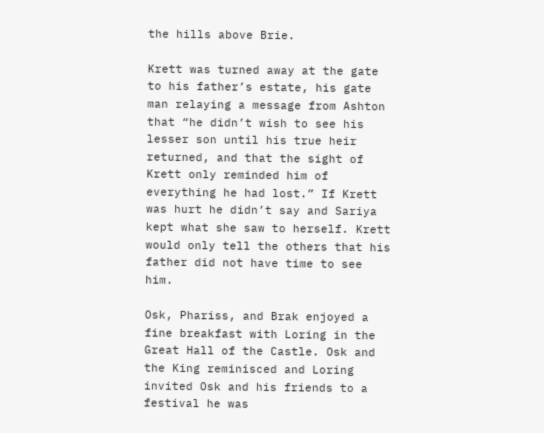the hills above Brie.

Krett was turned away at the gate to his father’s estate, his gate man relaying a message from Ashton that “he didn’t wish to see his lesser son until his true heir returned, and that the sight of Krett only reminded him of everything he had lost.” If Krett was hurt he didn’t say and Sariya kept what she saw to herself. Krett would only tell the others that his father did not have time to see him.

Osk, Phariss, and Brak enjoyed a fine breakfast with Loring in the Great Hall of the Castle. Osk and the King reminisced and Loring invited Osk and his friends to a festival he was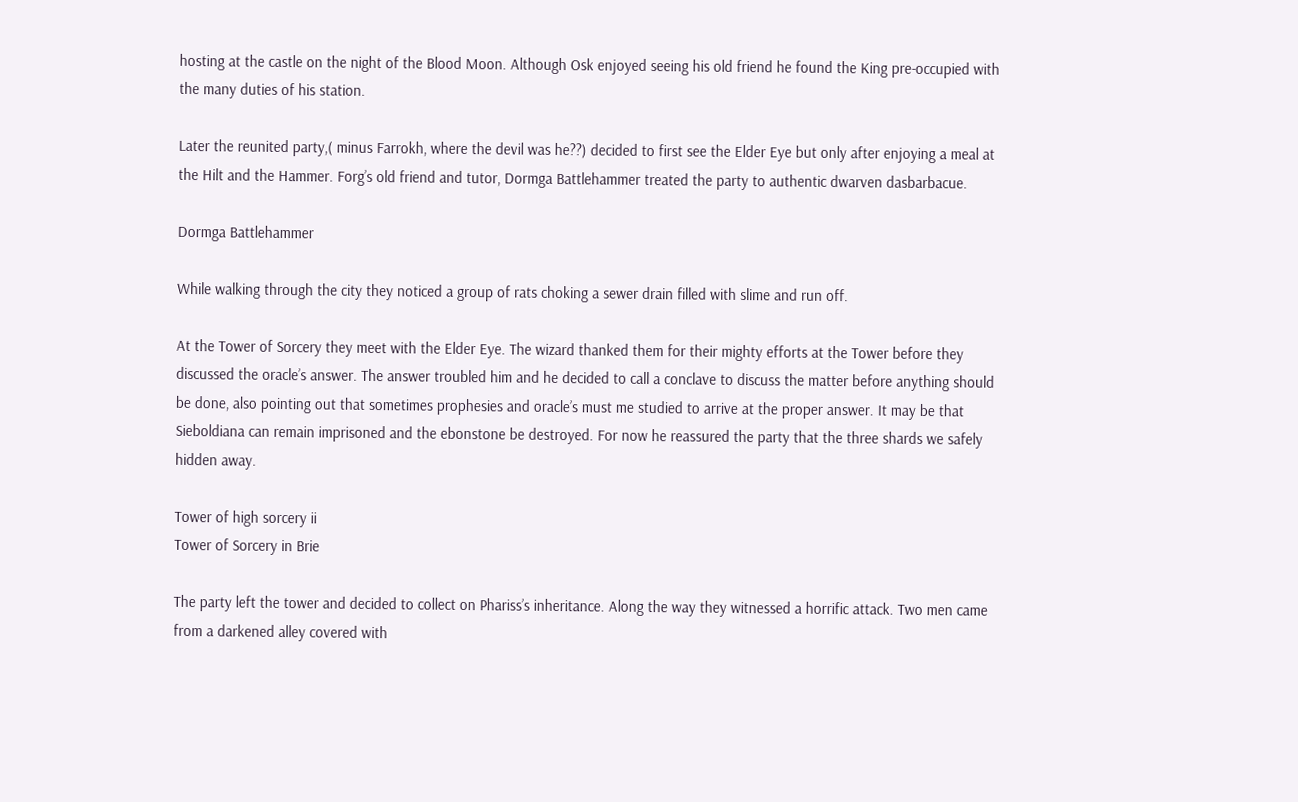hosting at the castle on the night of the Blood Moon. Although Osk enjoyed seeing his old friend he found the King pre-occupied with the many duties of his station.

Later the reunited party,( minus Farrokh, where the devil was he??) decided to first see the Elder Eye but only after enjoying a meal at the Hilt and the Hammer. Forg’s old friend and tutor, Dormga Battlehammer treated the party to authentic dwarven dasbarbacue.

Dormga Battlehammer

While walking through the city they noticed a group of rats choking a sewer drain filled with slime and run off.

At the Tower of Sorcery they meet with the Elder Eye. The wizard thanked them for their mighty efforts at the Tower before they discussed the oracle’s answer. The answer troubled him and he decided to call a conclave to discuss the matter before anything should be done, also pointing out that sometimes prophesies and oracle’s must me studied to arrive at the proper answer. It may be that Sieboldiana can remain imprisoned and the ebonstone be destroyed. For now he reassured the party that the three shards we safely hidden away.

Tower of high sorcery ii
Tower of Sorcery in Brie

The party left the tower and decided to collect on Phariss’s inheritance. Along the way they witnessed a horrific attack. Two men came from a darkened alley covered with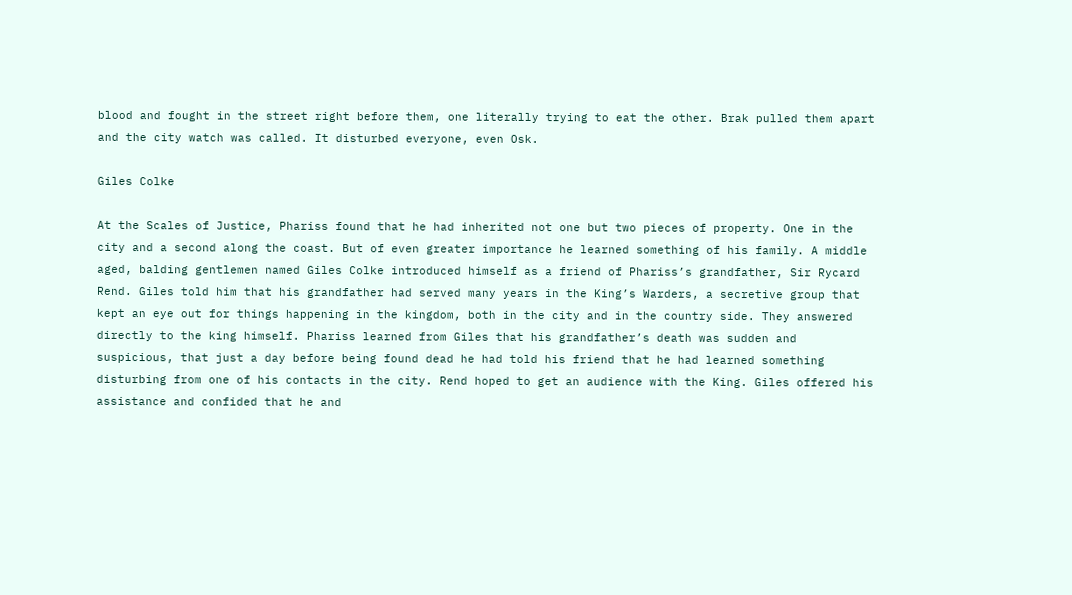blood and fought in the street right before them, one literally trying to eat the other. Brak pulled them apart and the city watch was called. It disturbed everyone, even Osk.

Giles Colke

At the Scales of Justice, Phariss found that he had inherited not one but two pieces of property. One in the city and a second along the coast. But of even greater importance he learned something of his family. A middle aged, balding gentlemen named Giles Colke introduced himself as a friend of Phariss’s grandfather, Sir Rycard Rend. Giles told him that his grandfather had served many years in the King’s Warders, a secretive group that kept an eye out for things happening in the kingdom, both in the city and in the country side. They answered directly to the king himself. Phariss learned from Giles that his grandfather’s death was sudden and suspicious, that just a day before being found dead he had told his friend that he had learned something disturbing from one of his contacts in the city. Rend hoped to get an audience with the King. Giles offered his assistance and confided that he and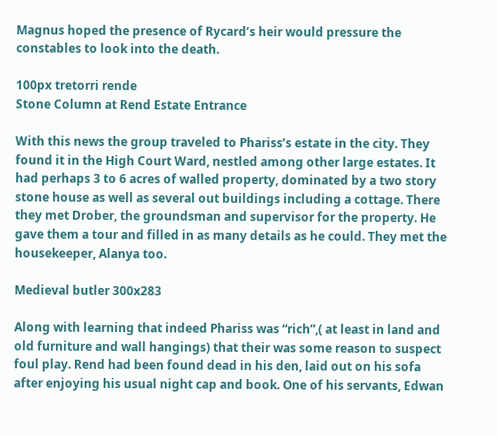Magnus hoped the presence of Rycard’s heir would pressure the constables to look into the death.

100px tretorri rende
Stone Column at Rend Estate Entrance

With this news the group traveled to Phariss’s estate in the city. They found it in the High Court Ward, nestled among other large estates. It had perhaps 3 to 6 acres of walled property, dominated by a two story stone house as well as several out buildings including a cottage. There they met Drober, the groundsman and supervisor for the property. He gave them a tour and filled in as many details as he could. They met the housekeeper, Alanya too.

Medieval butler 300x283

Along with learning that indeed Phariss was “rich”,( at least in land and old furniture and wall hangings) that their was some reason to suspect foul play. Rend had been found dead in his den, laid out on his sofa after enjoying his usual night cap and book. One of his servants, Edwan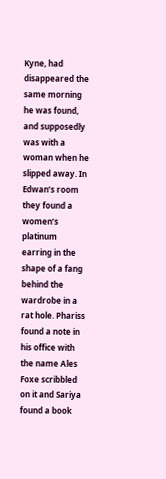Kyne, had disappeared the same morning he was found, and supposedly was with a woman when he slipped away. In Edwan’s room they found a women’s platinum earring in the shape of a fang behind the wardrobe in a rat hole. Phariss found a note in his office with the name Ales Foxe scribbled on it and Sariya found a book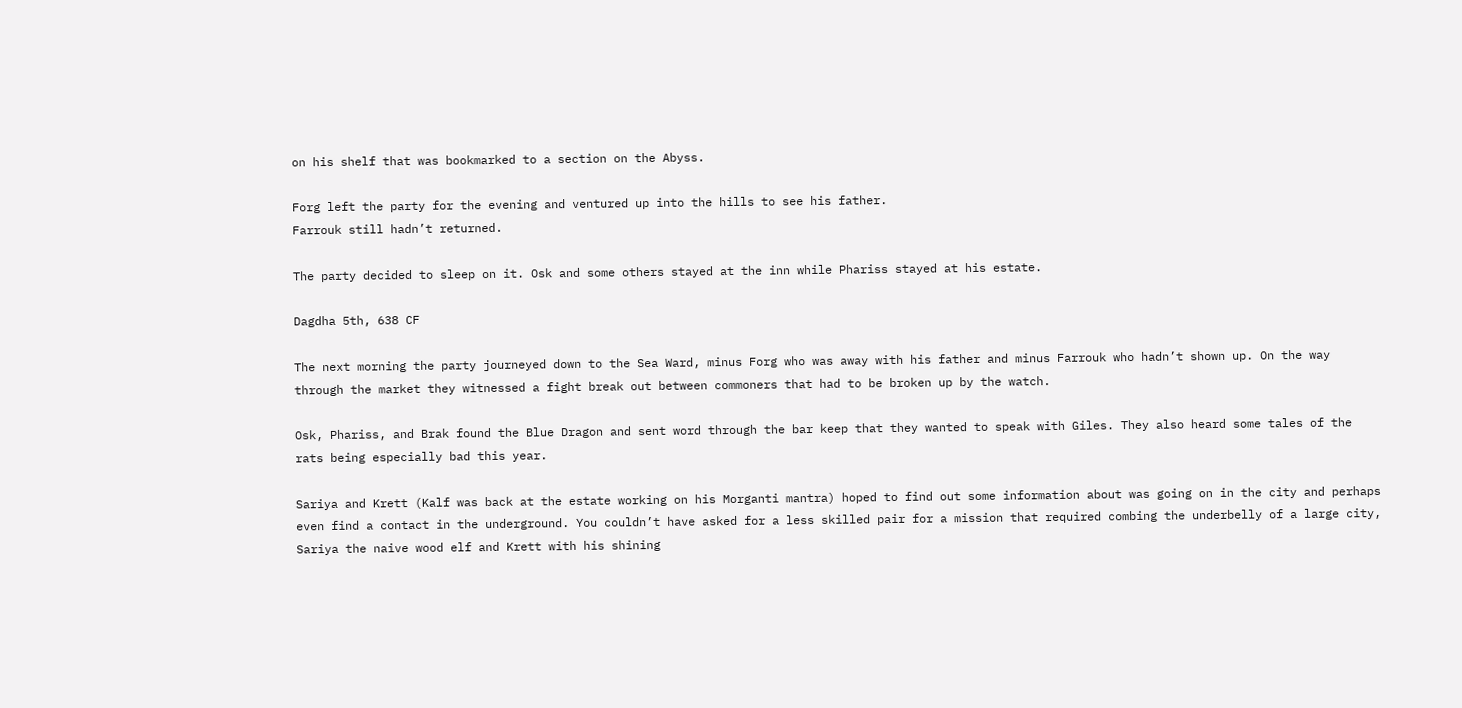on his shelf that was bookmarked to a section on the Abyss.

Forg left the party for the evening and ventured up into the hills to see his father.
Farrouk still hadn’t returned.

The party decided to sleep on it. Osk and some others stayed at the inn while Phariss stayed at his estate.

Dagdha 5th, 638 CF

The next morning the party journeyed down to the Sea Ward, minus Forg who was away with his father and minus Farrouk who hadn’t shown up. On the way through the market they witnessed a fight break out between commoners that had to be broken up by the watch.

Osk, Phariss, and Brak found the Blue Dragon and sent word through the bar keep that they wanted to speak with Giles. They also heard some tales of the rats being especially bad this year.

Sariya and Krett (Kalf was back at the estate working on his Morganti mantra) hoped to find out some information about was going on in the city and perhaps even find a contact in the underground. You couldn’t have asked for a less skilled pair for a mission that required combing the underbelly of a large city, Sariya the naive wood elf and Krett with his shining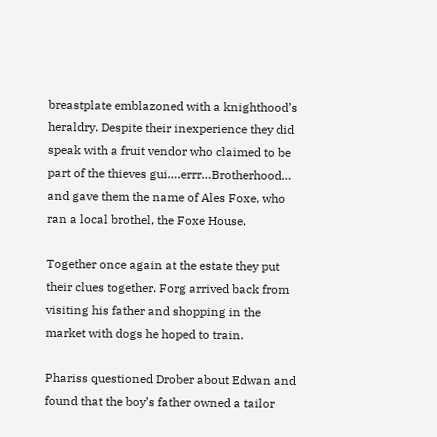breastplate emblazoned with a knighthood’s heraldry. Despite their inexperience they did speak with a fruit vendor who claimed to be part of the thieves gui….errr…Brotherhood… and gave them the name of Ales Foxe, who ran a local brothel, the Foxe House.

Together once again at the estate they put their clues together. Forg arrived back from visiting his father and shopping in the market with dogs he hoped to train.

Phariss questioned Drober about Edwan and found that the boy’s father owned a tailor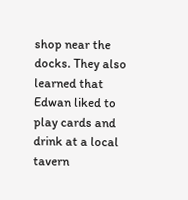shop near the docks. They also learned that Edwan liked to play cards and drink at a local tavern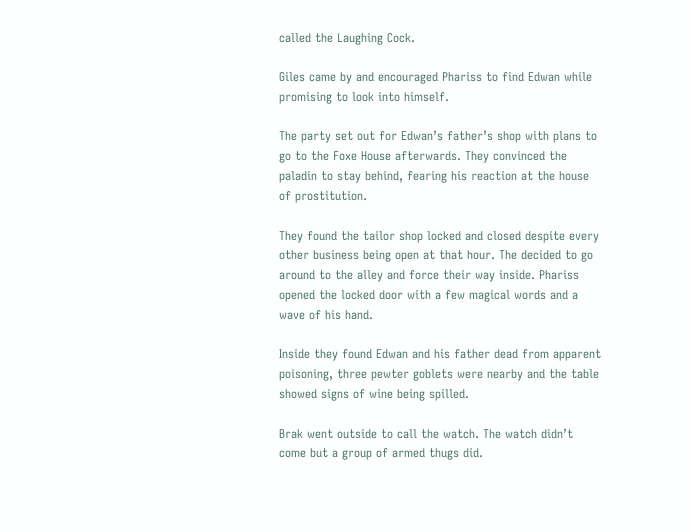called the Laughing Cock.

Giles came by and encouraged Phariss to find Edwan while promising to look into himself.

The party set out for Edwan’s father’s shop with plans to go to the Foxe House afterwards. They convinced the paladin to stay behind, fearing his reaction at the house of prostitution.

They found the tailor shop locked and closed despite every other business being open at that hour. The decided to go around to the alley and force their way inside. Phariss opened the locked door with a few magical words and a wave of his hand.

Inside they found Edwan and his father dead from apparent poisoning, three pewter goblets were nearby and the table showed signs of wine being spilled.

Brak went outside to call the watch. The watch didn’t come but a group of armed thugs did.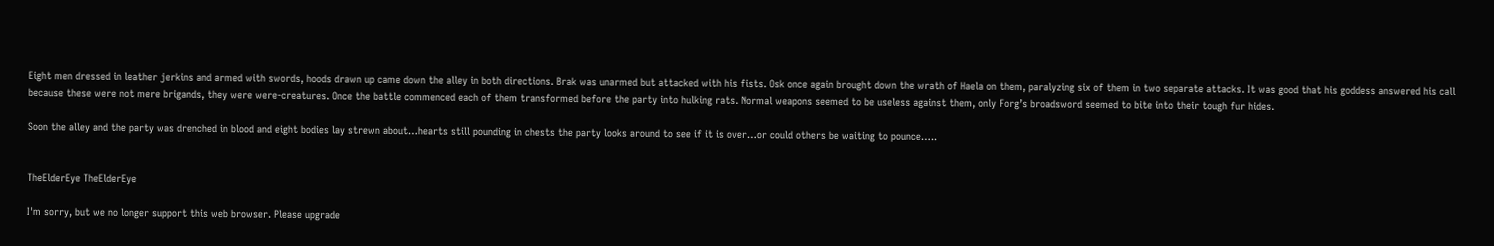Eight men dressed in leather jerkins and armed with swords, hoods drawn up came down the alley in both directions. Brak was unarmed but attacked with his fists. Osk once again brought down the wrath of Haela on them, paralyzing six of them in two separate attacks. It was good that his goddess answered his call because these were not mere brigands, they were were-creatures. Once the battle commenced each of them transformed before the party into hulking rats. Normal weapons seemed to be useless against them, only Forg’s broadsword seemed to bite into their tough fur hides.

Soon the alley and the party was drenched in blood and eight bodies lay strewn about…hearts still pounding in chests the party looks around to see if it is over…or could others be waiting to pounce…..


TheElderEye TheElderEye

I'm sorry, but we no longer support this web browser. Please upgrade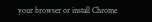your browser or install Chrome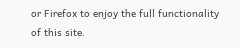or Firefox to enjoy the full functionality of this site.